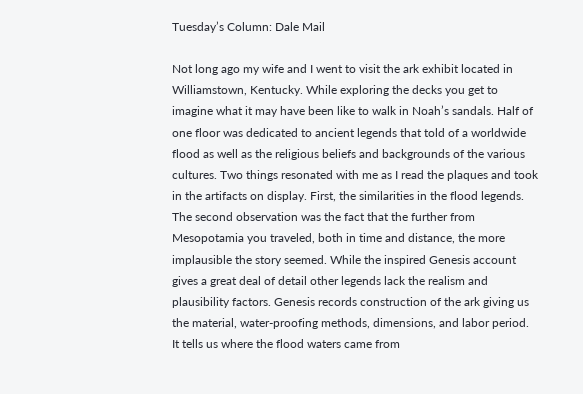Tuesday’s Column: Dale Mail

Not long ago my wife and I went to visit the ark exhibit located in Williamstown, Kentucky. While exploring the decks you get to imagine what it may have been like to walk in Noah’s sandals. Half of one floor was dedicated to ancient legends that told of a worldwide flood as well as the religious beliefs and backgrounds of the various cultures. Two things resonated with me as I read the plaques and took in the artifacts on display. First, the similarities in the flood legends. The second observation was the fact that the further from Mesopotamia you traveled, both in time and distance, the more implausible the story seemed. While the inspired Genesis account gives a great deal of detail other legends lack the realism and plausibility factors. Genesis records construction of the ark giving us the material, water-proofing methods, dimensions, and labor period. It tells us where the flood waters came from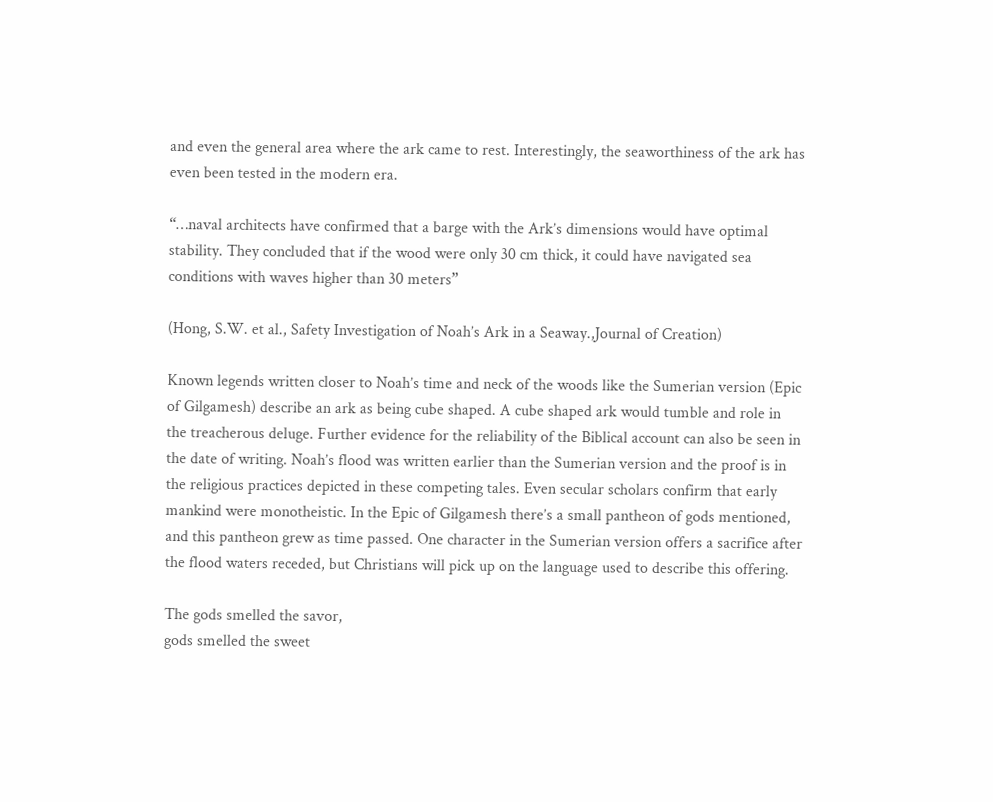and even the general area where the ark came to rest. Interestingly, the seaworthiness of the ark has even been tested in the modern era.

“…naval architects have confirmed that a barge with the Ark’s dimensions would have optimal stability. They concluded that if the wood were only 30 cm thick, it could have navigated sea conditions with waves higher than 30 meters”

(Hong, S.W. et al., Safety Investigation of Noah’s Ark in a Seaway.,Journal of Creation)

Known legends written closer to Noah’s time and neck of the woods like the Sumerian version (Epic of Gilgamesh) describe an ark as being cube shaped. A cube shaped ark would tumble and role in the treacherous deluge. Further evidence for the reliability of the Biblical account can also be seen in the date of writing. Noah’s flood was written earlier than the Sumerian version and the proof is in the religious practices depicted in these competing tales. Even secular scholars confirm that early mankind were monotheistic. In the Epic of Gilgamesh there’s a small pantheon of gods mentioned, and this pantheon grew as time passed. One character in the Sumerian version offers a sacrifice after the flood waters receded, but Christians will pick up on the language used to describe this offering.

The gods smelled the savor,
gods smelled the sweet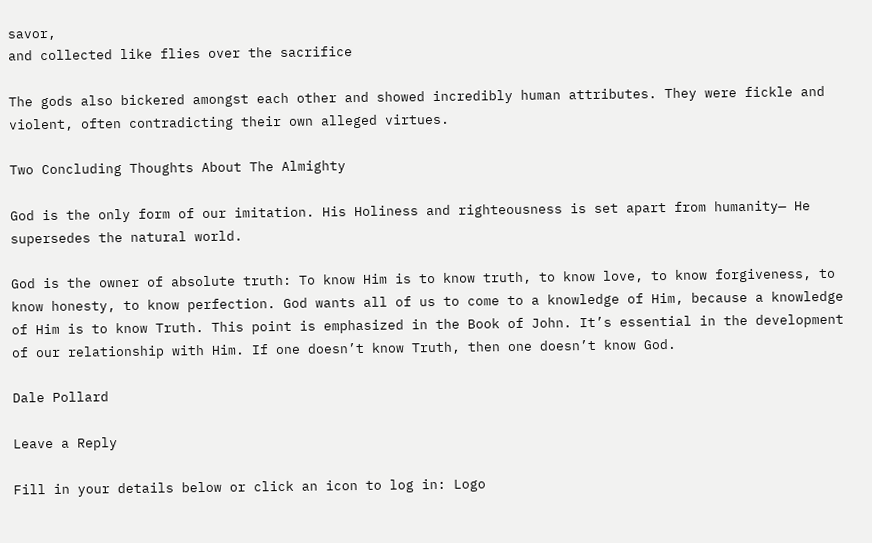savor,
and collected like flies over the sacrifice

The gods also bickered amongst each other and showed incredibly human attributes. They were fickle and violent, often contradicting their own alleged virtues.

Two Concluding Thoughts About The Almighty

God is the only form of our imitation. His Holiness and righteousness is set apart from humanity— He supersedes the natural world.

God is the owner of absolute truth: To know Him is to know truth, to know love, to know forgiveness, to know honesty, to know perfection. God wants all of us to come to a knowledge of Him, because a knowledge of Him is to know Truth. This point is emphasized in the Book of John. It’s essential in the development of our relationship with Him. If one doesn’t know Truth, then one doesn’t know God.

Dale Pollard

Leave a Reply

Fill in your details below or click an icon to log in: Logo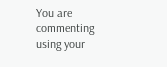You are commenting using your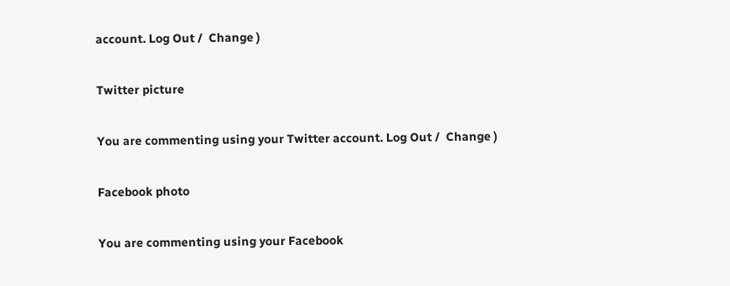account. Log Out /  Change )

Twitter picture

You are commenting using your Twitter account. Log Out /  Change )

Facebook photo

You are commenting using your Facebook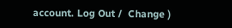account. Log Out /  Change )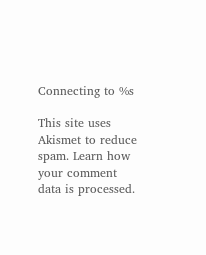Connecting to %s

This site uses Akismet to reduce spam. Learn how your comment data is processed.